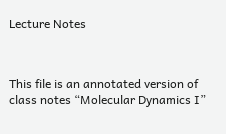Lecture Notes



This file is an annotated version of class notes “Molecular Dynamics I”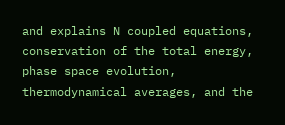and explains N coupled equations, conservation of the total energy, phase space evolution, thermodynamical averages, and the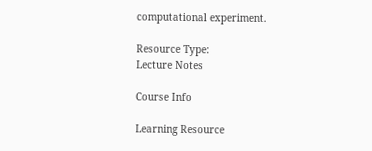computational experiment.

Resource Type:
Lecture Notes

Course Info

Learning Resource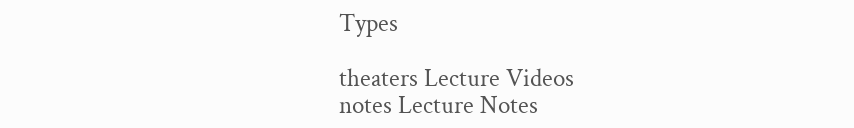Types

theaters Lecture Videos
notes Lecture Notes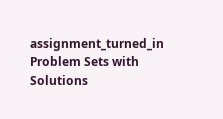assignment_turned_in Problem Sets with Solutions